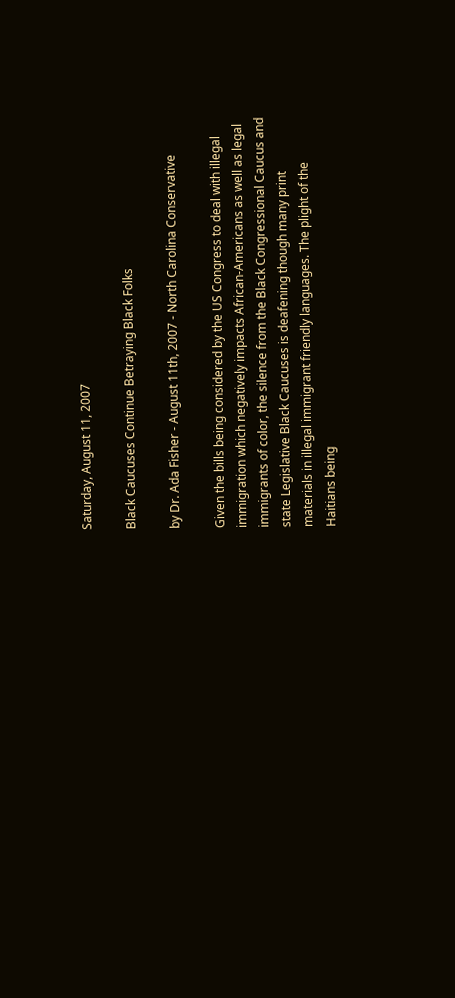Saturday, August 11, 2007

Black Caucuses Continue Betraying Black Folks

by Dr. Ada Fisher - August 11th, 2007 - North Carolina Conservative

Given the bills being considered by the US Congress to deal with illegal immigration which negatively impacts African-Americans as well as legal immigrants of color, the silence from the Black Congressional Caucus and state Legislative Black Caucuses is deafening though many print materials in illegal immigrant friendly languages. The plight of the Haitians being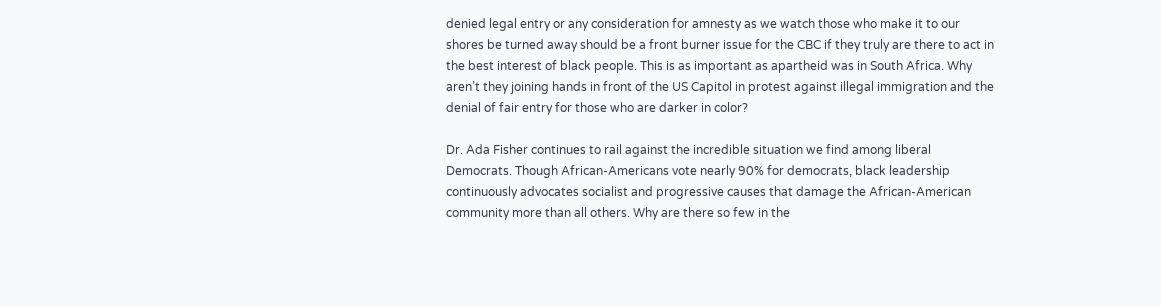denied legal entry or any consideration for amnesty as we watch those who make it to our shores be turned away should be a front burner issue for the CBC if they truly are there to act in the best interest of black people. This is as important as apartheid was in South Africa. Why aren’t they joining hands in front of the US Capitol in protest against illegal immigration and the denial of fair entry for those who are darker in color?

Dr. Ada Fisher continues to rail against the incredible situation we find among liberal Democrats. Though African-Americans vote nearly 90% for democrats, black leadership continuously advocates socialist and progressive causes that damage the African-American community more than all others. Why are there so few in the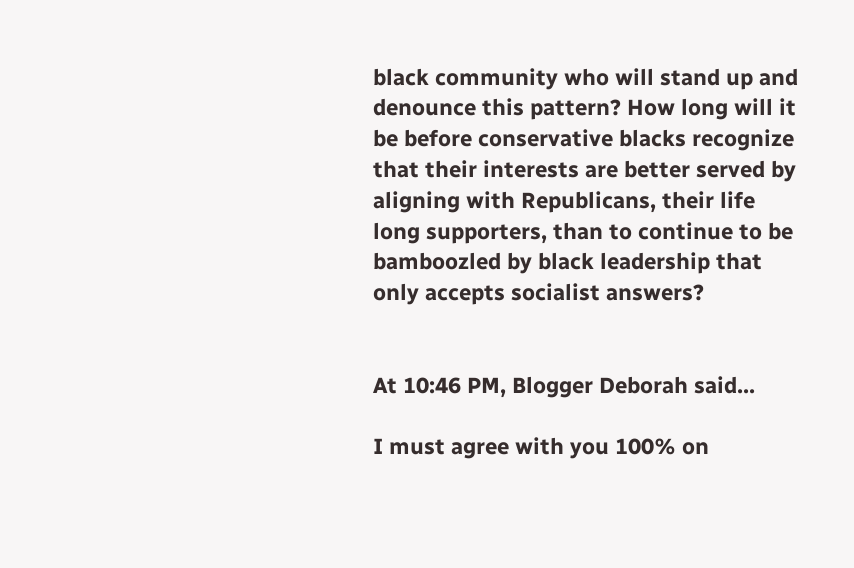black community who will stand up and denounce this pattern? How long will it be before conservative blacks recognize that their interests are better served by aligning with Republicans, their life long supporters, than to continue to be bamboozled by black leadership that only accepts socialist answers?


At 10:46 PM, Blogger Deborah said...

I must agree with you 100% on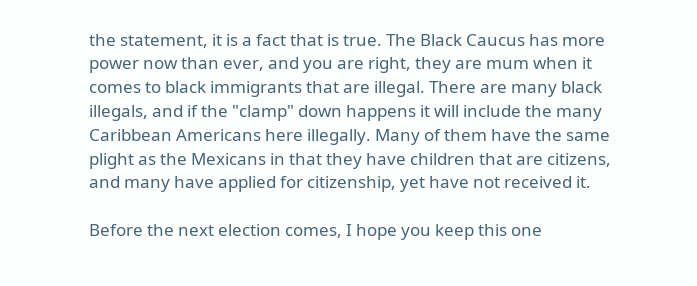the statement, it is a fact that is true. The Black Caucus has more power now than ever, and you are right, they are mum when it comes to black immigrants that are illegal. There are many black illegals, and if the "clamp" down happens it will include the many Caribbean Americans here illegally. Many of them have the same plight as the Mexicans in that they have children that are citizens, and many have applied for citizenship, yet have not received it.

Before the next election comes, I hope you keep this one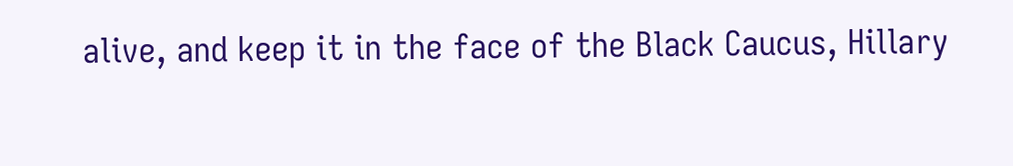alive, and keep it in the face of the Black Caucus, Hillary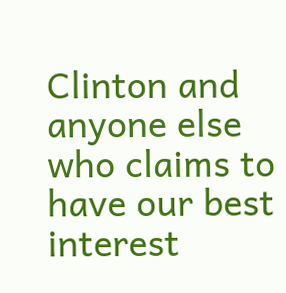Clinton and anyone else who claims to have our best interest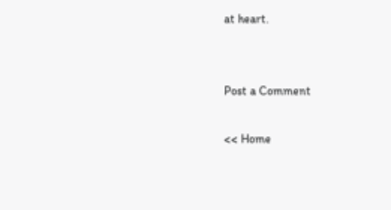at heart.


Post a Comment

<< Home